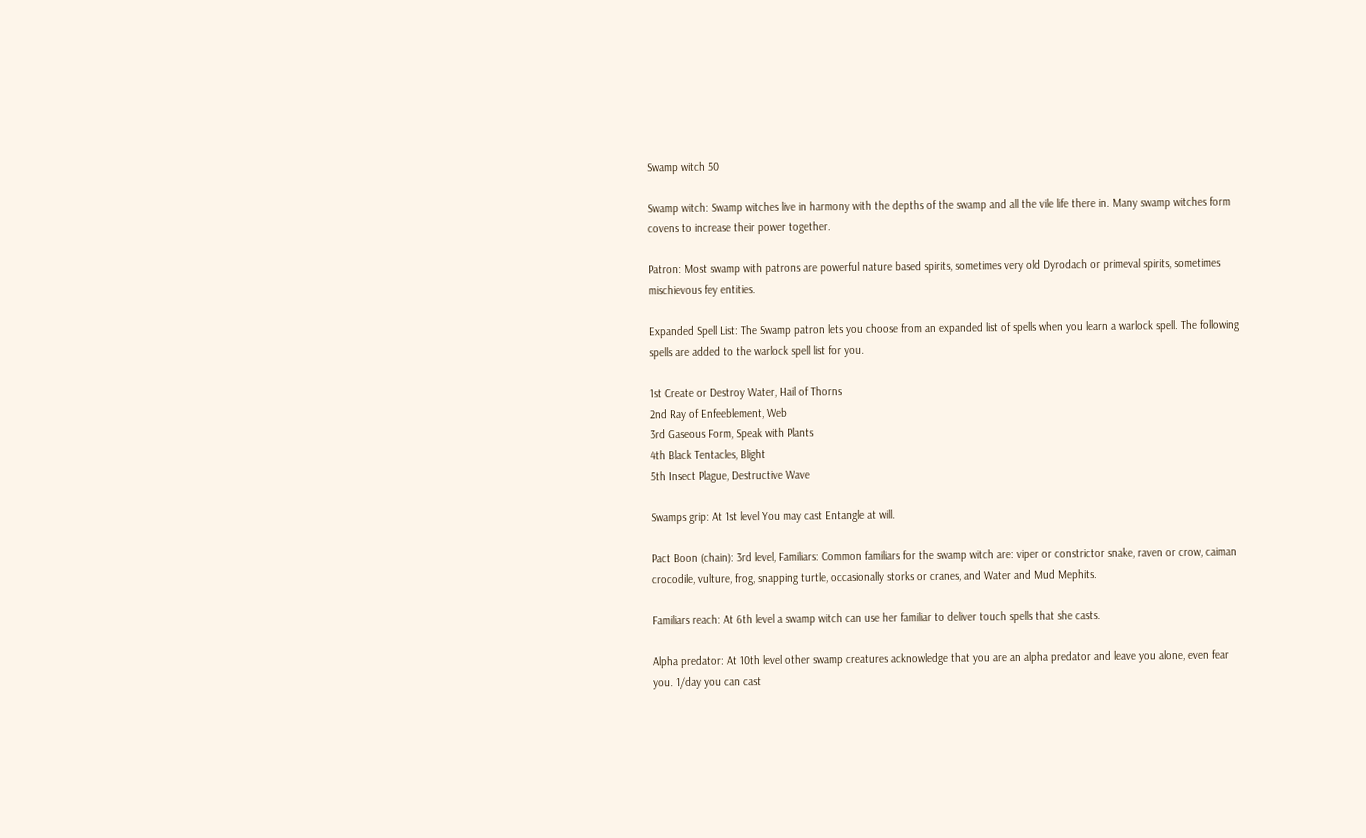Swamp witch 50

Swamp witch: Swamp witches live in harmony with the depths of the swamp and all the vile life there in. Many swamp witches form covens to increase their power together.

Patron: Most swamp with patrons are powerful nature based spirits, sometimes very old Dyrodach or primeval spirits, sometimes mischievous fey entities.

Expanded Spell List: The Swamp patron lets you choose from an expanded list of spells when you learn a warlock spell. The following spells are added to the warlock spell list for you.

1st Create or Destroy Water, Hail of Thorns
2nd Ray of Enfeeblement, Web
3rd Gaseous Form, Speak with Plants
4th Black Tentacles, Blight
5th Insect Plague, Destructive Wave

Swamps grip: At 1st level You may cast Entangle at will.

Pact Boon (chain): 3rd level, Familiars: Common familiars for the swamp witch are: viper or constrictor snake, raven or crow, caiman crocodile, vulture, frog, snapping turtle, occasionally storks or cranes, and Water and Mud Mephits.

Familiars reach: At 6th level a swamp witch can use her familiar to deliver touch spells that she casts.

Alpha predator: At 10th level other swamp creatures acknowledge that you are an alpha predator and leave you alone, even fear you. 1/day you can cast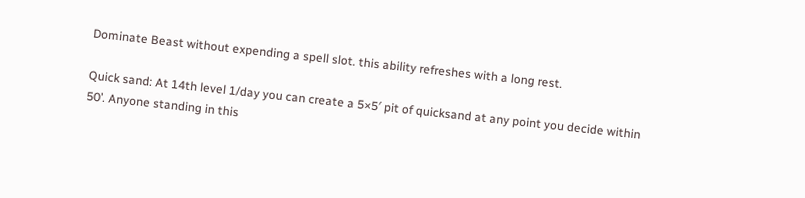Dominate Beast without expending a spell slot. this ability refreshes with a long rest.

Quick sand: At 14th level 1/day you can create a 5×5′ pit of quicksand at any point you decide within 50’. Anyone standing in this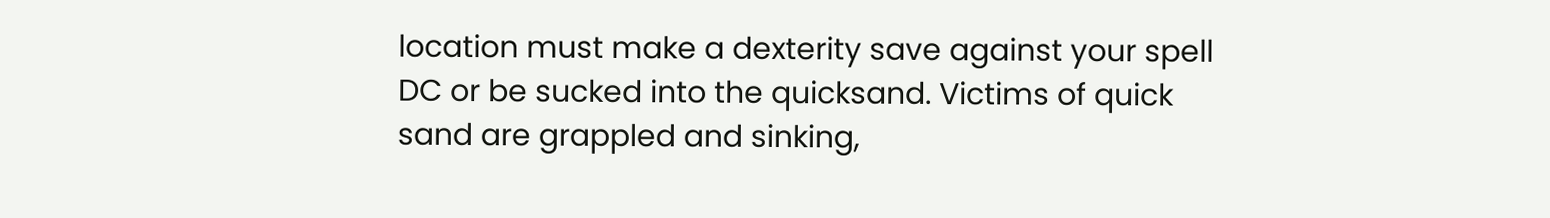location must make a dexterity save against your spell DC or be sucked into the quicksand. Victims of quick sand are grappled and sinking,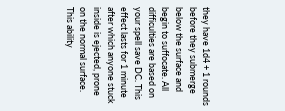they have 1d4 + 1 rounds before they submerge below the surface and begin to suffocate. All difficulties are based on your spell save DC. This effect lasts for 1 minute after which anyone stuck inside is ejected, prone on the normal surface. This ability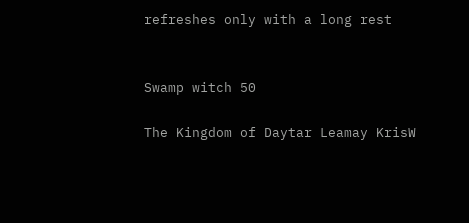refreshes only with a long rest


Swamp witch 50

The Kingdom of Daytar Leamay KrisW